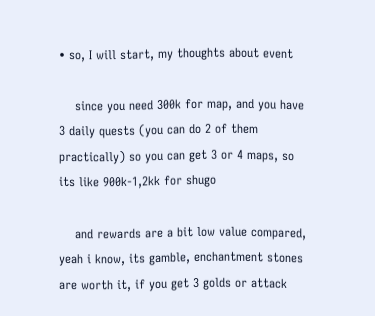• so, I will start, my thoughts about event

    since you need 300k for map, and you have 3 daily quests (you can do 2 of them practically) so you can get 3 or 4 maps, so its like 900k-1,2kk for shugo

    and rewards are a bit low value compared, yeah i know, its gamble, enchantment stones are worth it, if you get 3 golds or attack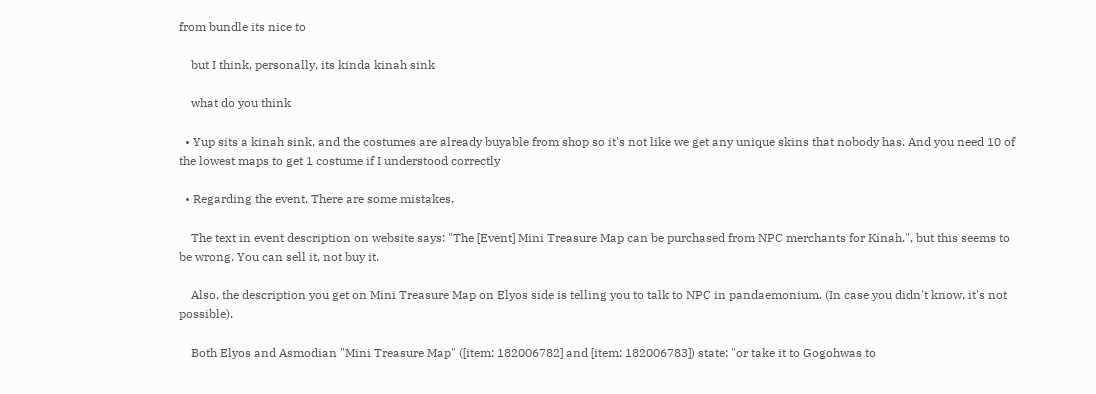from bundle its nice to

    but I think, personally, its kinda kinah sink

    what do you think

  • Yup sits a kinah sink, and the costumes are already buyable from shop so it's not like we get any unique skins that nobody has. And you need 10 of the lowest maps to get 1 costume if I understood correctly

  • Regarding the event. There are some mistakes.

    The text in event description on website says: "The [Event] Mini Treasure Map can be purchased from NPC merchants for Kinah.", but this seems to be wrong. You can sell it, not buy it.

    Also, the description you get on Mini Treasure Map on Elyos side is telling you to talk to NPC in pandaemonium. (In case you didn't know, it's not possible).

    Both Elyos and Asmodian "Mini Treasure Map" ([item: 182006782] and [item: 182006783]) state: "or take it to Gogohwas to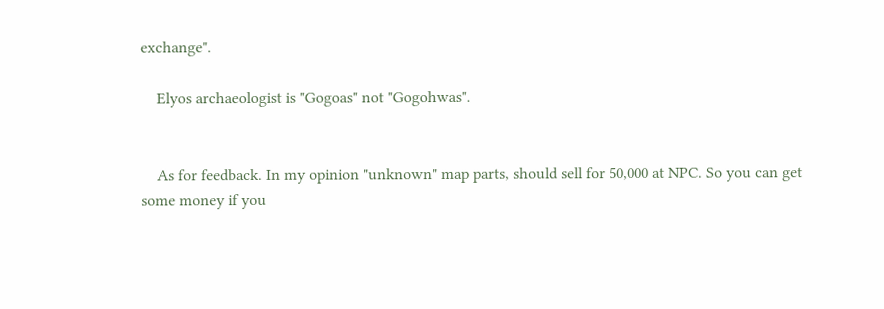exchange".

    Elyos archaeologist is "Gogoas" not "Gogohwas".


    As for feedback. In my opinion "unknown" map parts, should sell for 50,000 at NPC. So you can get some money if you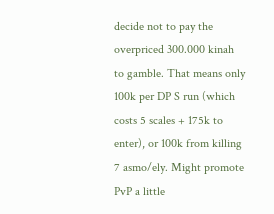decide not to pay the overpriced 300.000 kinah to gamble. That means only 100k per DP S run (which costs 5 scales + 175k to enter), or 100k from killing 7 asmo/ely. Might promote PvP a little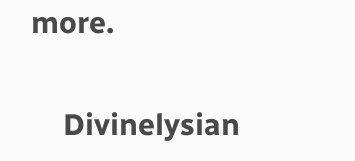more.

    Divinelysian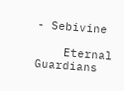- Sebivine

    Eternal Guardians